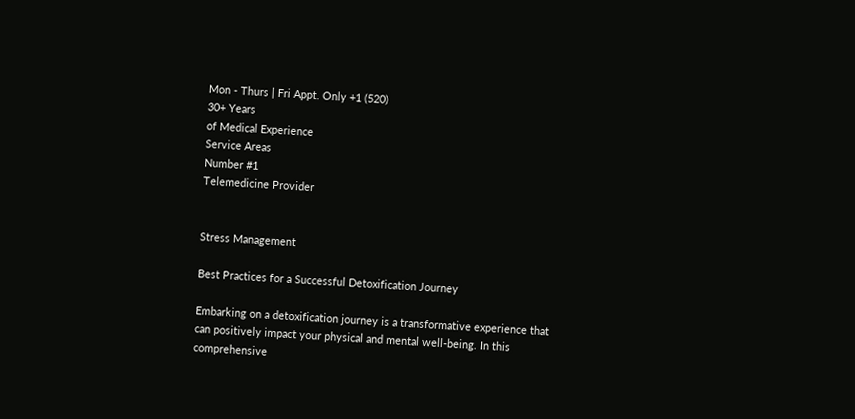Mon - Thurs | Fri Appt. Only +1 (520)
30+ Years
of Medical Experience
Service Areas
Number #1
Telemedicine Provider


Stress Management

Best Practices for a Successful Detoxification Journey

Embarking on a detoxification journey is a transformative experience that can positively impact your physical and mental well-being. In this comprehensive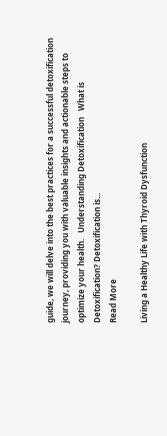guide, we will delve into the best practices for a successful detoxification journey, providing you with valuable insights and actionable steps to optimize your health.   Understanding Detoxification   What is Detoxification? Detoxification is...
Read More

Living a Healthy Life with Thyroid Dysfunction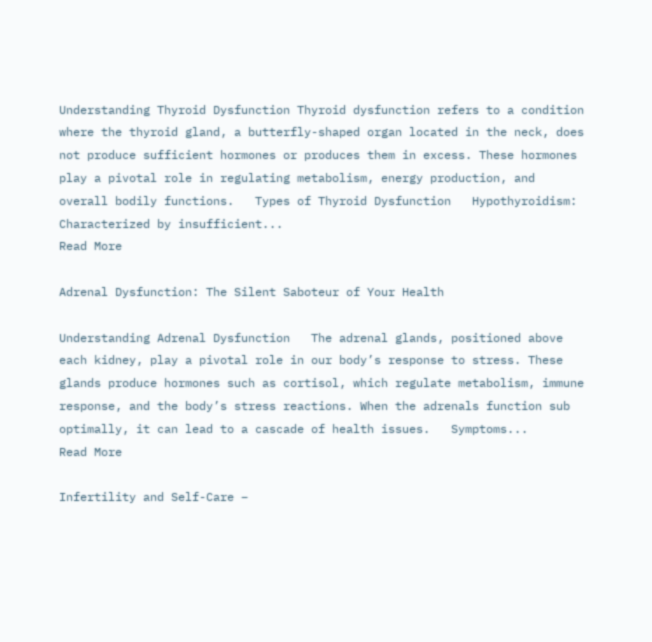Understanding Thyroid Dysfunction Thyroid dysfunction refers to a condition where the thyroid gland, a butterfly-shaped organ located in the neck, does not produce sufficient hormones or produces them in excess. These hormones play a pivotal role in regulating metabolism, energy production, and overall bodily functions.   Types of Thyroid Dysfunction   Hypothyroidism: Characterized by insufficient...
Read More

Adrenal Dysfunction: The Silent Saboteur of Your Health

Understanding Adrenal Dysfunction   The adrenal glands, positioned above each kidney, play a pivotal role in our body’s response to stress. These glands produce hormones such as cortisol, which regulate metabolism, immune response, and the body’s stress reactions. When the adrenals function sub optimally, it can lead to a cascade of health issues.   Symptoms...
Read More

Infertility and Self-Care –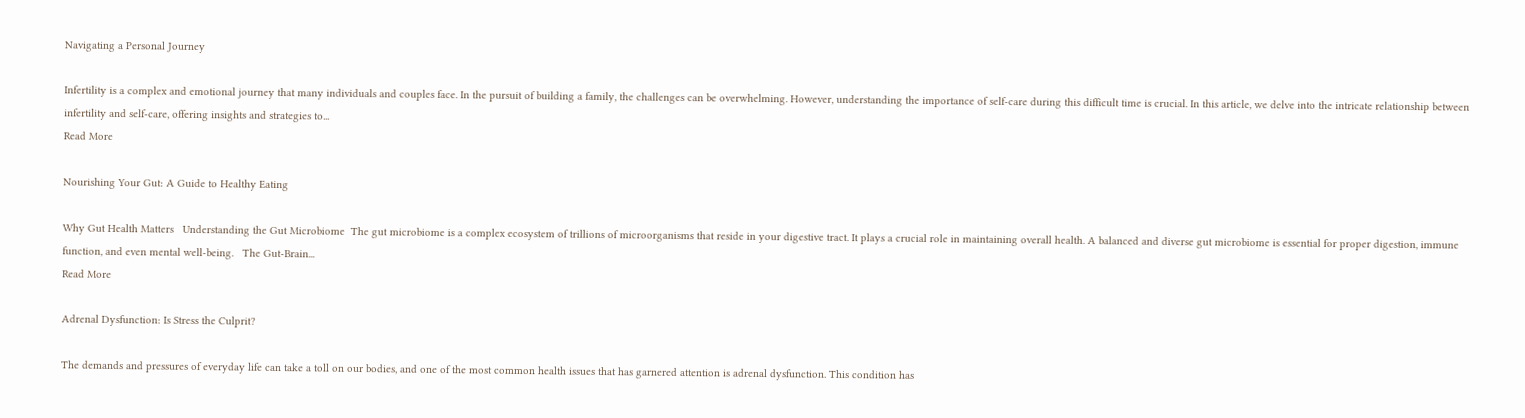Navigating a Personal Journey

Infertility is a complex and emotional journey that many individuals and couples face. In the pursuit of building a family, the challenges can be overwhelming. However, understanding the importance of self-care during this difficult time is crucial. In this article, we delve into the intricate relationship between infertility and self-care, offering insights and strategies to...
Read More

Nourishing Your Gut: A Guide to Healthy Eating

Why Gut Health Matters   Understanding the Gut Microbiome  The gut microbiome is a complex ecosystem of trillions of microorganisms that reside in your digestive tract. It plays a crucial role in maintaining overall health. A balanced and diverse gut microbiome is essential for proper digestion, immune function, and even mental well-being.   The Gut-Brain...
Read More

Adrenal Dysfunction: Is Stress the Culprit?

The demands and pressures of everyday life can take a toll on our bodies, and one of the most common health issues that has garnered attention is adrenal dysfunction. This condition has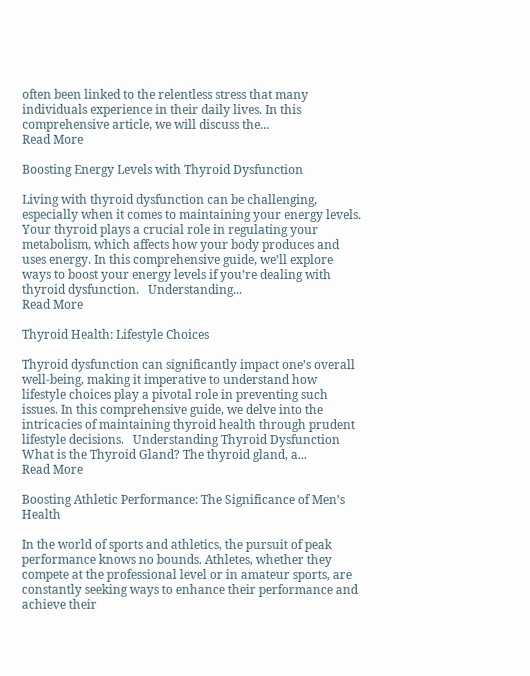often been linked to the relentless stress that many individuals experience in their daily lives. In this comprehensive article, we will discuss the...
Read More

Boosting Energy Levels with Thyroid Dysfunction

Living with thyroid dysfunction can be challenging, especially when it comes to maintaining your energy levels. Your thyroid plays a crucial role in regulating your metabolism, which affects how your body produces and uses energy. In this comprehensive guide, we’ll explore ways to boost your energy levels if you’re dealing with thyroid dysfunction.   Understanding...
Read More

Thyroid Health: Lifestyle Choices

Thyroid dysfunction can significantly impact one’s overall well-being, making it imperative to understand how lifestyle choices play a pivotal role in preventing such issues. In this comprehensive guide, we delve into the intricacies of maintaining thyroid health through prudent lifestyle decisions.   Understanding Thyroid Dysfunction   What is the Thyroid Gland? The thyroid gland, a...
Read More

Boosting Athletic Performance: The Significance of Men’s Health

In the world of sports and athletics, the pursuit of peak performance knows no bounds. Athletes, whether they compete at the professional level or in amateur sports, are constantly seeking ways to enhance their performance and achieve their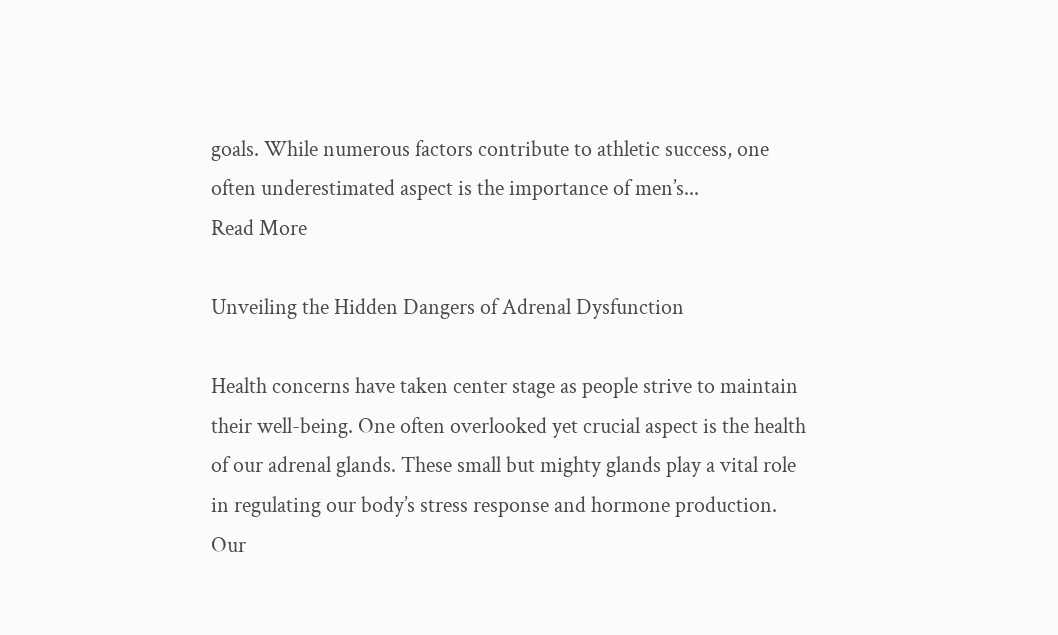goals. While numerous factors contribute to athletic success, one often underestimated aspect is the importance of men’s...
Read More

Unveiling the Hidden Dangers of Adrenal Dysfunction

Health concerns have taken center stage as people strive to maintain their well-being. One often overlooked yet crucial aspect is the health of our adrenal glands. These small but mighty glands play a vital role in regulating our body’s stress response and hormone production. Our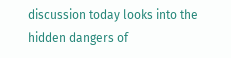discussion today looks into the hidden dangers of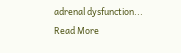adrenal dysfunction...
Read More